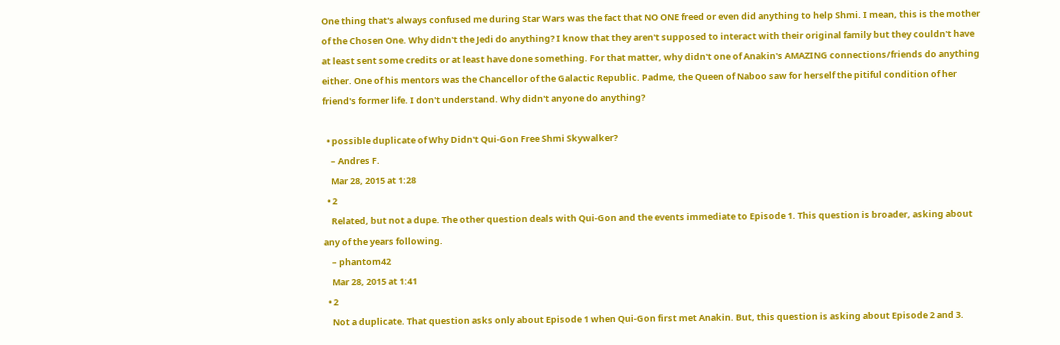One thing that's always confused me during Star Wars was the fact that NO ONE freed or even did anything to help Shmi. I mean, this is the mother of the Chosen One. Why didn't the Jedi do anything? I know that they aren't supposed to interact with their original family but they couldn't have at least sent some credits or at least have done something. For that matter, why didn't one of Anakin's AMAZING connections/friends do anything either. One of his mentors was the Chancellor of the Galactic Republic. Padme, the Queen of Naboo saw for herself the pitiful condition of her friend's former life. I don't understand. Why didn't anyone do anything?

  • possible duplicate of Why Didn't Qui-Gon Free Shmi Skywalker?
    – Andres F.
    Mar 28, 2015 at 1:28
  • 2
    Related, but not a dupe. The other question deals with Qui-Gon and the events immediate to Episode 1. This question is broader, asking about any of the years following.
    – phantom42
    Mar 28, 2015 at 1:41
  • 2
    Not a duplicate. That question asks only about Episode 1 when Qui-Gon first met Anakin. But, this question is asking about Episode 2 and 3.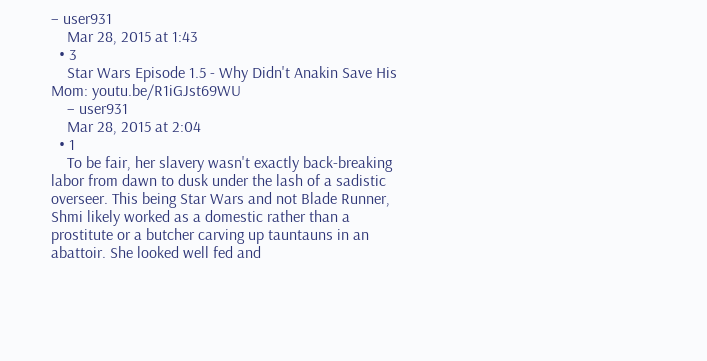– user931
    Mar 28, 2015 at 1:43
  • 3
    Star Wars Episode 1.5 - Why Didn't Anakin Save His Mom: youtu.be/R1iGJst69WU
    – user931
    Mar 28, 2015 at 2:04
  • 1
    To be fair, her slavery wasn't exactly back-breaking labor from dawn to dusk under the lash of a sadistic overseer. This being Star Wars and not Blade Runner, Shmi likely worked as a domestic rather than a prostitute or a butcher carving up tauntauns in an abattoir. She looked well fed and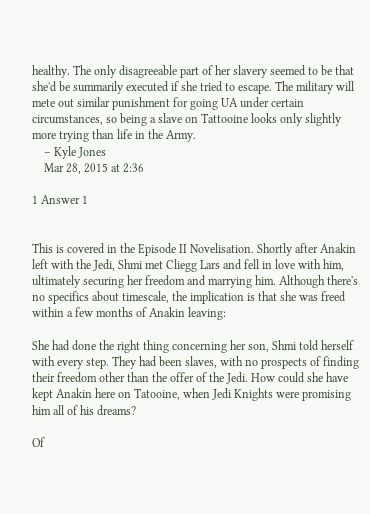healthy. The only disagreeable part of her slavery seemed to be that she'd be summarily executed if she tried to escape. The military will mete out similar punishment for going UA under certain circumstances, so being a slave on Tattooine looks only slightly more trying than life in the Army.
    – Kyle Jones
    Mar 28, 2015 at 2:36

1 Answer 1


This is covered in the Episode II Novelisation. Shortly after Anakin left with the Jedi, Shmi met Cliegg Lars and fell in love with him, ultimately securing her freedom and marrying him. Although there's no specifics about timescale, the implication is that she was freed within a few months of Anakin leaving:

She had done the right thing concerning her son, Shmi told herself with every step. They had been slaves, with no prospects of finding their freedom other than the offer of the Jedi. How could she have kept Anakin here on Tatooine, when Jedi Knights were promising him all of his dreams?

Of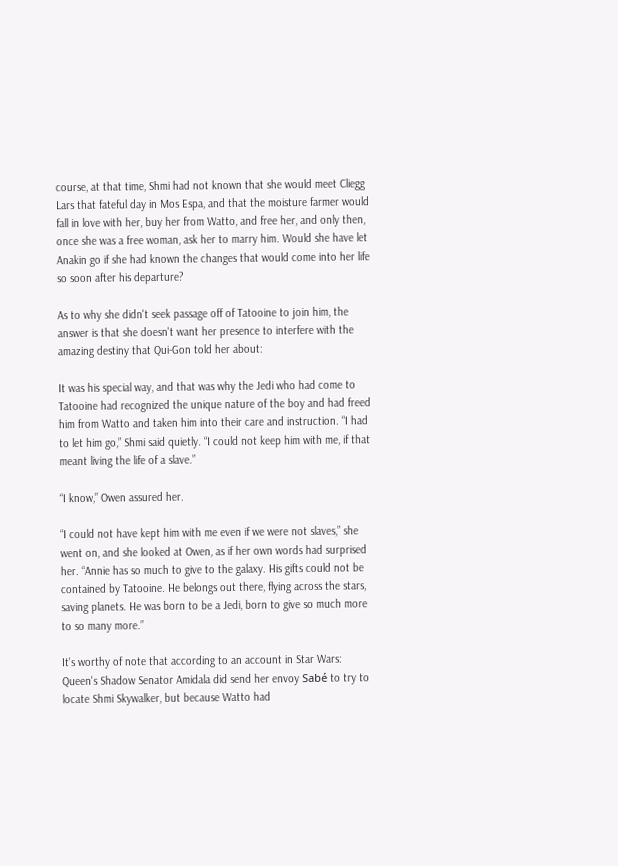course, at that time, Shmi had not known that she would meet Cliegg Lars that fateful day in Mos Espa, and that the moisture farmer would fall in love with her, buy her from Watto, and free her, and only then, once she was a free woman, ask her to marry him. Would she have let Anakin go if she had known the changes that would come into her life so soon after his departure?

As to why she didn't seek passage off of Tatooine to join him, the answer is that she doesn't want her presence to interfere with the amazing destiny that Qui-Gon told her about:

It was his special way, and that was why the Jedi who had come to Tatooine had recognized the unique nature of the boy and had freed him from Watto and taken him into their care and instruction. “I had to let him go,” Shmi said quietly. “I could not keep him with me, if that meant living the life of a slave.”

“I know,” Owen assured her.

“I could not have kept him with me even if we were not slaves,” she went on, and she looked at Owen, as if her own words had surprised her. “Annie has so much to give to the galaxy. His gifts could not be contained by Tatooine. He belongs out there, flying across the stars, saving planets. He was born to be a Jedi, born to give so much more to so many more.”

It's worthy of note that according to an account in Star Wars: Queen's Shadow Senator Amidala did send her envoy Sabé to try to locate Shmi Skywalker, but because Watto had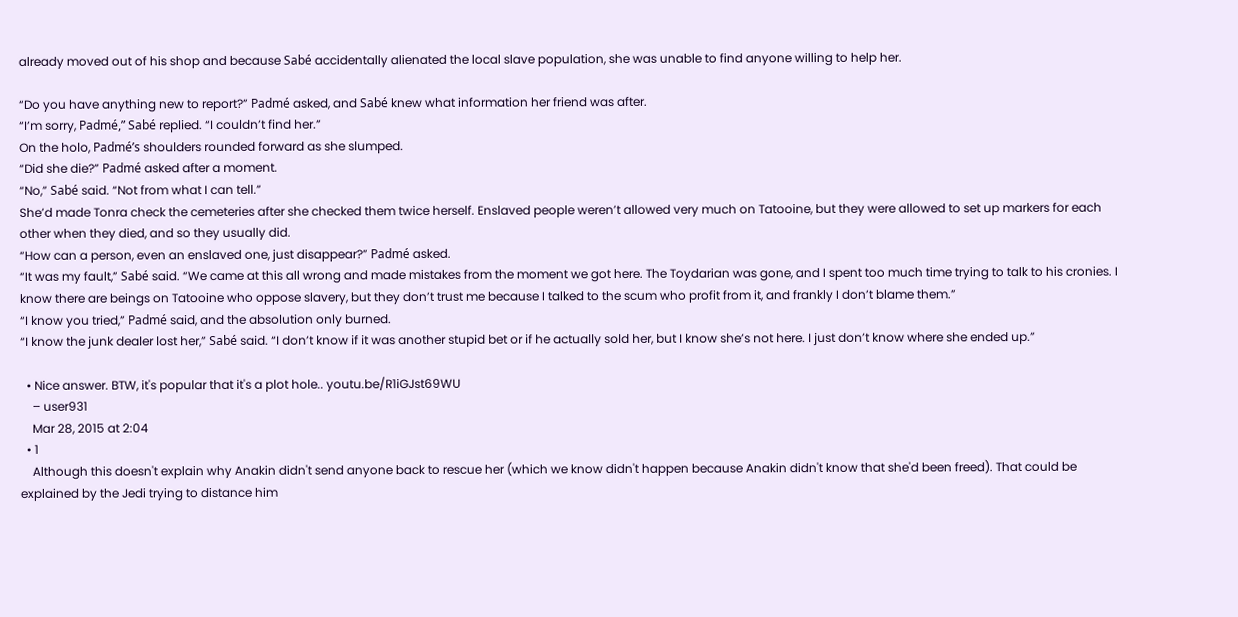already moved out of his shop and because Sabé accidentally alienated the local slave population, she was unable to find anyone willing to help her.

“Do you have anything new to report?” Padmé asked, and Sabé knew what information her friend was after.
“I’m sorry, Padmé,” Sabé replied. “I couldn’t find her.”
On the holo, Padmé’s shoulders rounded forward as she slumped.
“Did she die?” Padmé asked after a moment.
“No,” Sabé said. “Not from what I can tell.”
She’d made Tonra check the cemeteries after she checked them twice herself. Enslaved people weren’t allowed very much on Tatooine, but they were allowed to set up markers for each other when they died, and so they usually did.
“How can a person, even an enslaved one, just disappear?” Padmé asked.
“It was my fault,” Sabé said. “We came at this all wrong and made mistakes from the moment we got here. The Toydarian was gone, and I spent too much time trying to talk to his cronies. I know there are beings on Tatooine who oppose slavery, but they don’t trust me because I talked to the scum who profit from it, and frankly I don’t blame them.”
“I know you tried,” Padmé said, and the absolution only burned.
“I know the junk dealer lost her,” Sabé said. “I don’t know if it was another stupid bet or if he actually sold her, but I know she’s not here. I just don’t know where she ended up.”

  • Nice answer. BTW, it's popular that it's a plot hole.. youtu.be/R1iGJst69WU
    – user931
    Mar 28, 2015 at 2:04
  • 1
    Although this doesn't explain why Anakin didn't send anyone back to rescue her (which we know didn't happen because Anakin didn't know that she'd been freed). That could be explained by the Jedi trying to distance him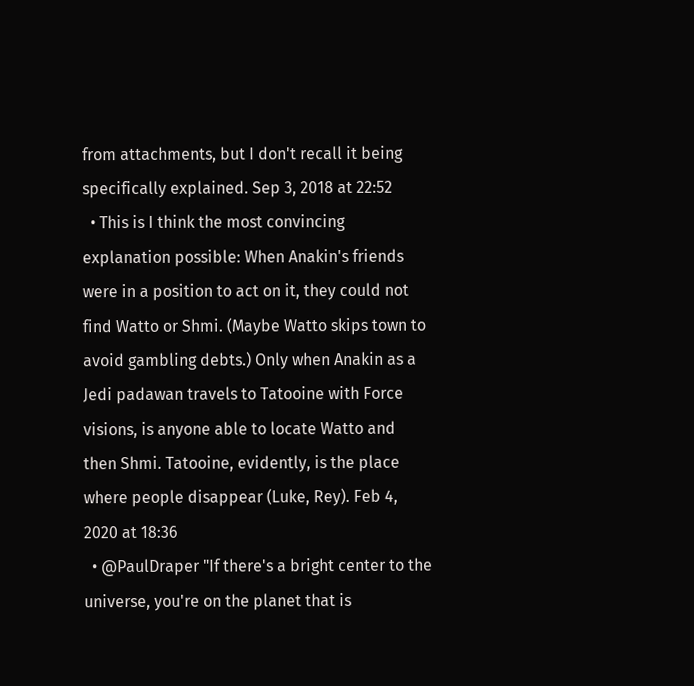from attachments, but I don't recall it being specifically explained. Sep 3, 2018 at 22:52
  • This is I think the most convincing explanation possible: When Anakin's friends were in a position to act on it, they could not find Watto or Shmi. (Maybe Watto skips town to avoid gambling debts.) Only when Anakin as a Jedi padawan travels to Tatooine with Force visions, is anyone able to locate Watto and then Shmi. Tatooine, evidently, is the place where people disappear (Luke, Rey). Feb 4, 2020 at 18:36
  • @PaulDraper "If there's a bright center to the universe, you're on the planet that is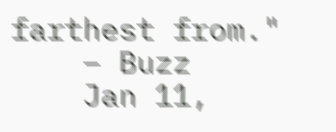farthest from."
    – Buzz
    Jan 11,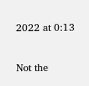2022 at 0:13

Not the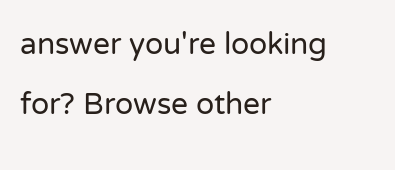answer you're looking for? Browse other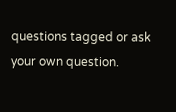questions tagged or ask your own question.